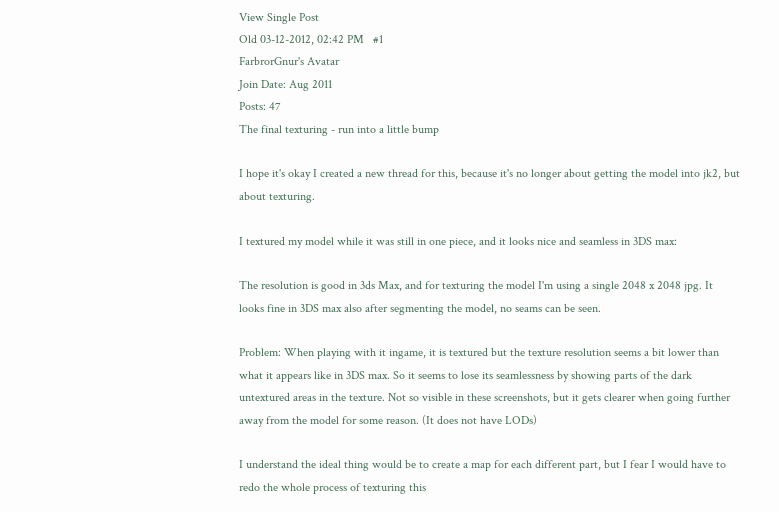View Single Post
Old 03-12-2012, 02:42 PM   #1
FarbrorGnur's Avatar
Join Date: Aug 2011
Posts: 47
The final texturing - run into a little bump

I hope it's okay I created a new thread for this, because it's no longer about getting the model into jk2, but about texturing.

I textured my model while it was still in one piece, and it looks nice and seamless in 3DS max:

The resolution is good in 3ds Max, and for texturing the model I'm using a single 2048 x 2048 jpg. It looks fine in 3DS max also after segmenting the model, no seams can be seen.

Problem: When playing with it ingame, it is textured but the texture resolution seems a bit lower than what it appears like in 3DS max. So it seems to lose its seamlessness by showing parts of the dark untextured areas in the texture. Not so visible in these screenshots, but it gets clearer when going further away from the model for some reason. (It does not have LODs)

I understand the ideal thing would be to create a map for each different part, but I fear I would have to redo the whole process of texturing this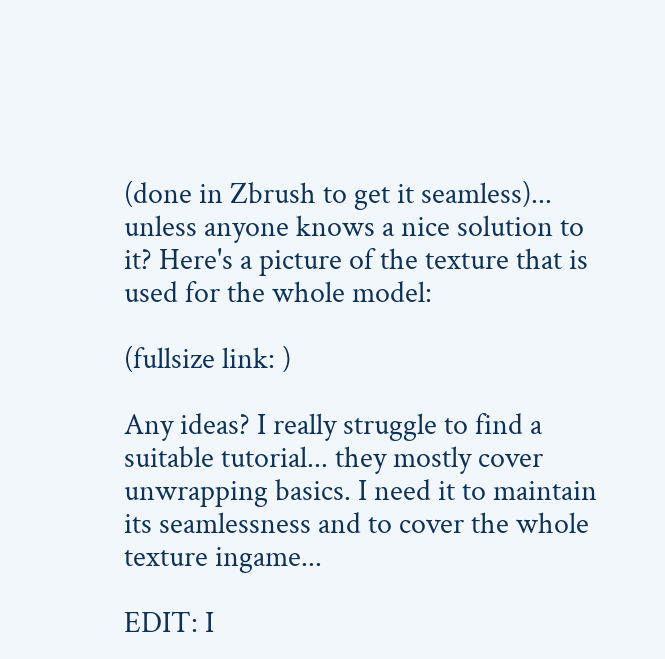(done in Zbrush to get it seamless)... unless anyone knows a nice solution to it? Here's a picture of the texture that is used for the whole model:

(fullsize link: )

Any ideas? I really struggle to find a suitable tutorial... they mostly cover unwrapping basics. I need it to maintain its seamlessness and to cover the whole texture ingame...

EDIT: I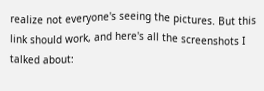realize not everyone's seeing the pictures. But this link should work, and here's all the screenshots I talked about: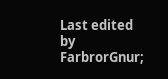Last edited by FarbrorGnur;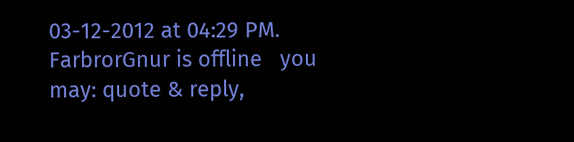03-12-2012 at 04:29 PM.
FarbrorGnur is offline   you may: quote & reply,